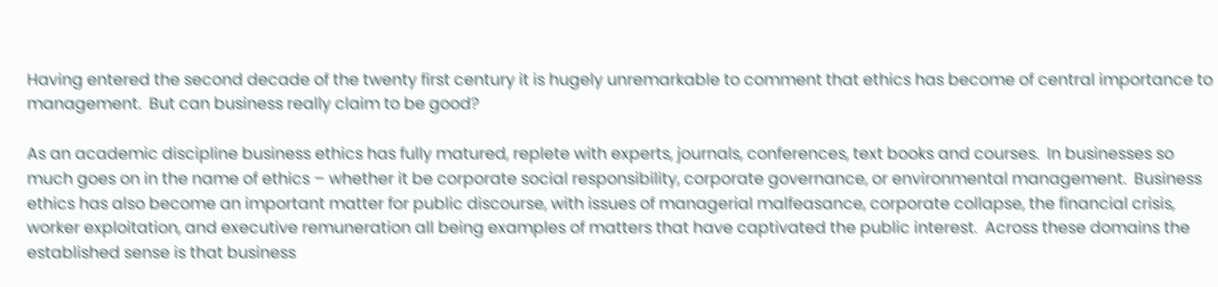Having entered the second decade of the twenty first century it is hugely unremarkable to comment that ethics has become of central importance to management.  But can business really claim to be good?

As an academic discipline business ethics has fully matured, replete with experts, journals, conferences, text books and courses.  In businesses so much goes on in the name of ethics – whether it be corporate social responsibility, corporate governance, or environmental management.  Business ethics has also become an important matter for public discourse, with issues of managerial malfeasance, corporate collapse, the financial crisis, worker exploitation, and executive remuneration all being examples of matters that have captivated the public interest.  Across these domains the established sense is that business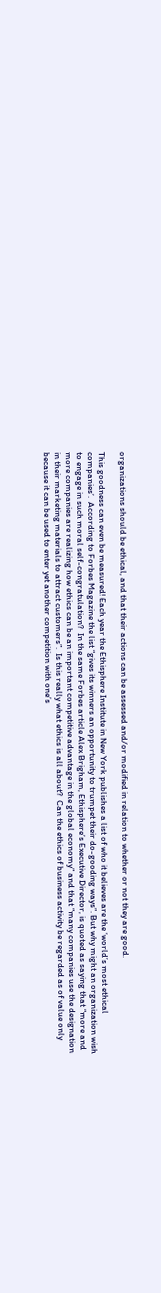organizations should be ethical, and that their actions can be assessed and/or modified in relation to whether or not they are good.

This goodness can even be measured! Each year the Ethisphere Institute in New York publishes a list of who it believes are the ‘world’s most ethical companies’.  According to Forbes Magazine the list “gives its winners an opportunity to trumpet their do-gooding ways”. But why might an organization wish to engage in such moral self-congratulation?  In the same Forbes article Alex Brigham, Ethisphere’s Executive Director, is quoted as saying that “more and more companies are realizing how ethics can be an important competitive advantage in the global economy” and that “many companies use the designation in their marketing materials to attract customers”.  Is this really what ethics is all about?  Can the ethics of business activity be regarded as of value only because it can be used to enter yet another competition with one’s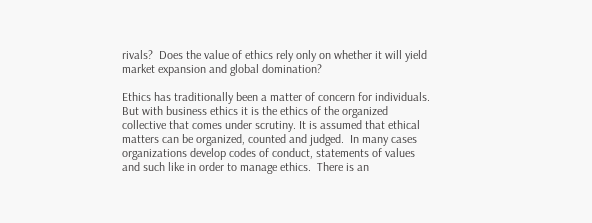rivals?  Does the value of ethics rely only on whether it will yield market expansion and global domination?

Ethics has traditionally been a matter of concern for individuals. But with business ethics it is the ethics of the organized collective that comes under scrutiny. It is assumed that ethical matters can be organized, counted and judged.  In many cases organizations develop codes of conduct, statements of values and such like in order to manage ethics.  There is an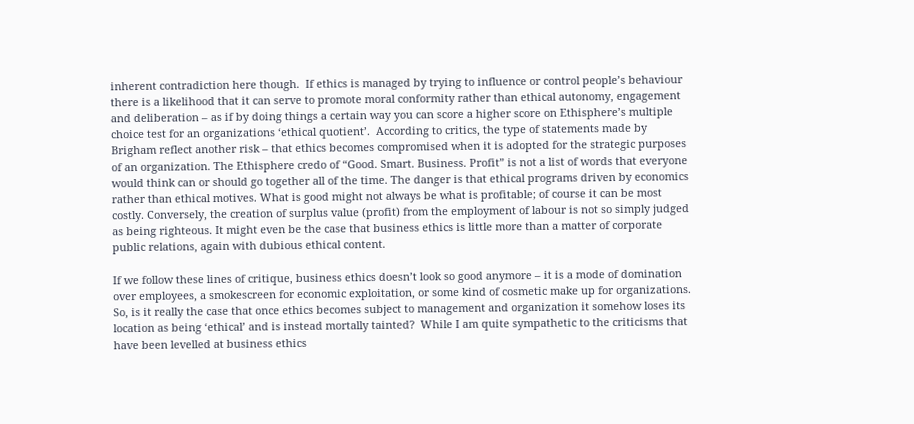inherent contradiction here though.  If ethics is managed by trying to influence or control people’s behaviour there is a likelihood that it can serve to promote moral conformity rather than ethical autonomy, engagement and deliberation – as if by doing things a certain way you can score a higher score on Ethisphere’s multiple choice test for an organizations ‘ethical quotient’.  According to critics, the type of statements made by Brigham reflect another risk – that ethics becomes compromised when it is adopted for the strategic purposes of an organization. The Ethisphere credo of “Good. Smart. Business. Profit” is not a list of words that everyone would think can or should go together all of the time. The danger is that ethical programs driven by economics rather than ethical motives. What is good might not always be what is profitable; of course it can be most costly. Conversely, the creation of surplus value (profit) from the employment of labour is not so simply judged as being righteous. It might even be the case that business ethics is little more than a matter of corporate public relations, again with dubious ethical content.

If we follow these lines of critique, business ethics doesn’t look so good anymore – it is a mode of domination over employees, a smokescreen for economic exploitation, or some kind of cosmetic make up for organizations.  So, is it really the case that once ethics becomes subject to management and organization it somehow loses its location as being ‘ethical’ and is instead mortally tainted?  While I am quite sympathetic to the criticisms that have been levelled at business ethics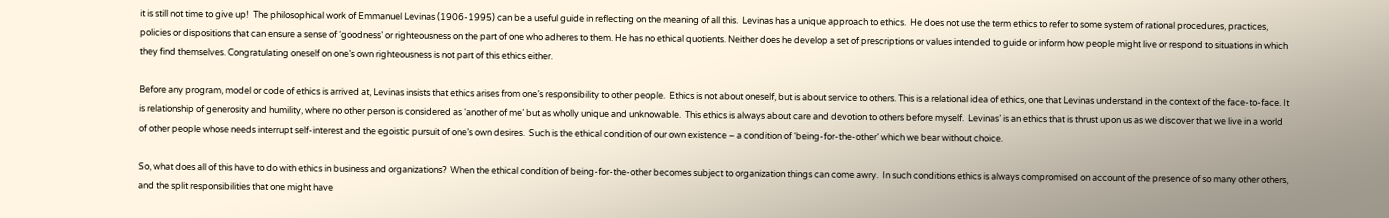it is still not time to give up!  The philosophical work of Emmanuel Levinas (1906-1995) can be a useful guide in reflecting on the meaning of all this.  Levinas has a unique approach to ethics.  He does not use the term ethics to refer to some system of rational procedures, practices, policies or dispositions that can ensure a sense of ‘goodness’ or righteousness on the part of one who adheres to them. He has no ethical quotients. Neither does he develop a set of prescriptions or values intended to guide or inform how people might live or respond to situations in which they find themselves. Congratulating oneself on one’s own righteousness is not part of this ethics either.

Before any program, model or code of ethics is arrived at, Levinas insists that ethics arises from one’s responsibility to other people.  Ethics is not about oneself, but is about service to others. This is a relational idea of ethics, one that Levinas understand in the context of the face-to-face. It is relationship of generosity and humility, where no other person is considered as ‘another of me’ but as wholly unique and unknowable.  This ethics is always about care and devotion to others before myself.  Levinas’ is an ethics that is thrust upon us as we discover that we live in a world of other people whose needs interrupt self-interest and the egoistic pursuit of one’s own desires.  Such is the ethical condition of our own existence – a condition of ‘being-for-the-other’ which we bear without choice.

So, what does all of this have to do with ethics in business and organizations?  When the ethical condition of being-for-the-other becomes subject to organization things can come awry.  In such conditions ethics is always compromised on account of the presence of so many other others, and the split responsibilities that one might have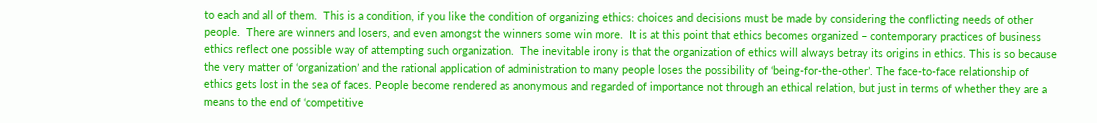to each and all of them.  This is a condition, if you like the condition of organizing ethics: choices and decisions must be made by considering the conflicting needs of other people.  There are winners and losers, and even amongst the winners some win more.  It is at this point that ethics becomes organized – contemporary practices of business ethics reflect one possible way of attempting such organization.  The inevitable irony is that the organization of ethics will always betray its origins in ethics. This is so because the very matter of ‘organization’ and the rational application of administration to many people loses the possibility of ‘being-for-the-other’. The face-to-face relationship of ethics gets lost in the sea of faces. People become rendered as anonymous and regarded of importance not through an ethical relation, but just in terms of whether they are a means to the end of ‘competitive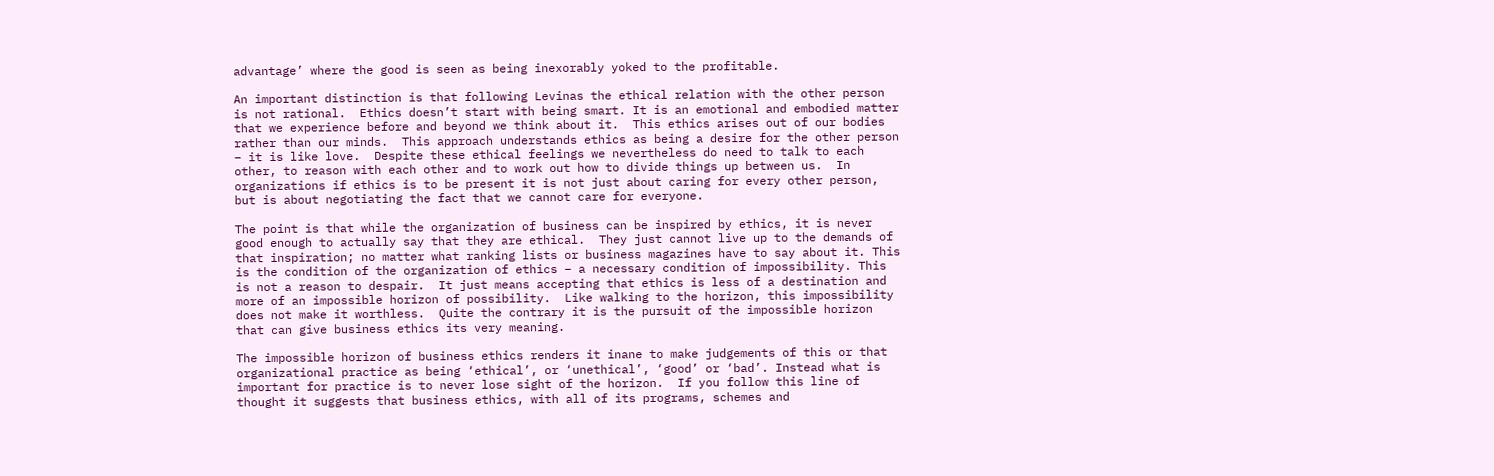advantage’ where the good is seen as being inexorably yoked to the profitable.

An important distinction is that following Levinas the ethical relation with the other person is not rational.  Ethics doesn’t start with being smart. It is an emotional and embodied matter that we experience before and beyond we think about it.  This ethics arises out of our bodies rather than our minds.  This approach understands ethics as being a desire for the other person – it is like love.  Despite these ethical feelings we nevertheless do need to talk to each other, to reason with each other and to work out how to divide things up between us.  In organizations if ethics is to be present it is not just about caring for every other person, but is about negotiating the fact that we cannot care for everyone.

The point is that while the organization of business can be inspired by ethics, it is never good enough to actually say that they are ethical.  They just cannot live up to the demands of that inspiration; no matter what ranking lists or business magazines have to say about it. This is the condition of the organization of ethics – a necessary condition of impossibility. This is not a reason to despair.  It just means accepting that ethics is less of a destination and more of an impossible horizon of possibility.  Like walking to the horizon, this impossibility does not make it worthless.  Quite the contrary it is the pursuit of the impossible horizon that can give business ethics its very meaning.

The impossible horizon of business ethics renders it inane to make judgements of this or that organizational practice as being ‘ethical’, or ‘unethical’, ‘good’ or ‘bad’. Instead what is important for practice is to never lose sight of the horizon.  If you follow this line of thought it suggests that business ethics, with all of its programs, schemes and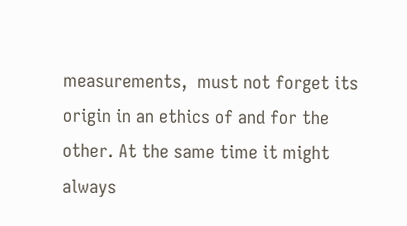measurements,  must not forget its origin in an ethics of and for the other. At the same time it might always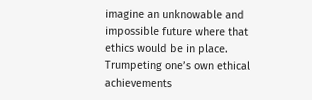imagine an unknowable and impossible future where that ethics would be in place.  Trumpeting one’s own ethical achievements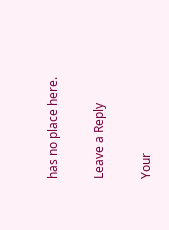has no place here.

Leave a Reply

Your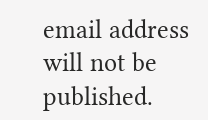email address will not be published.